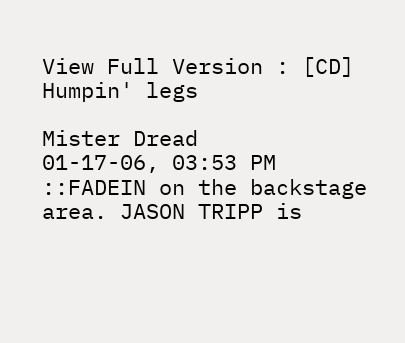View Full Version : [CD] Humpin' legs

Mister Dread
01-17-06, 03:53 PM
::FADEIN on the backstage area. JASON TRIPP is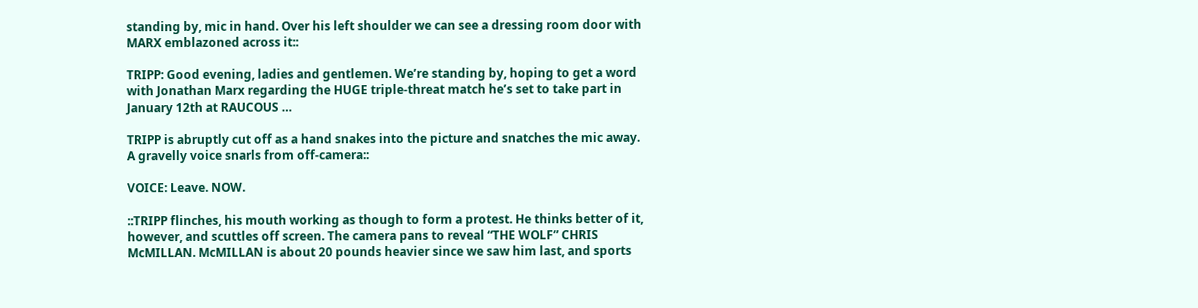standing by, mic in hand. Over his left shoulder we can see a dressing room door with MARX emblazoned across it::

TRIPP: Good evening, ladies and gentlemen. We’re standing by, hoping to get a word with Jonathan Marx regarding the HUGE triple-threat match he’s set to take part in January 12th at RAUCOUS …

TRIPP is abruptly cut off as a hand snakes into the picture and snatches the mic away. A gravelly voice snarls from off-camera::

VOICE: Leave. NOW.

::TRIPP flinches, his mouth working as though to form a protest. He thinks better of it, however, and scuttles off screen. The camera pans to reveal “THE WOLF” CHRIS McMILLAN. McMILLAN is about 20 pounds heavier since we saw him last, and sports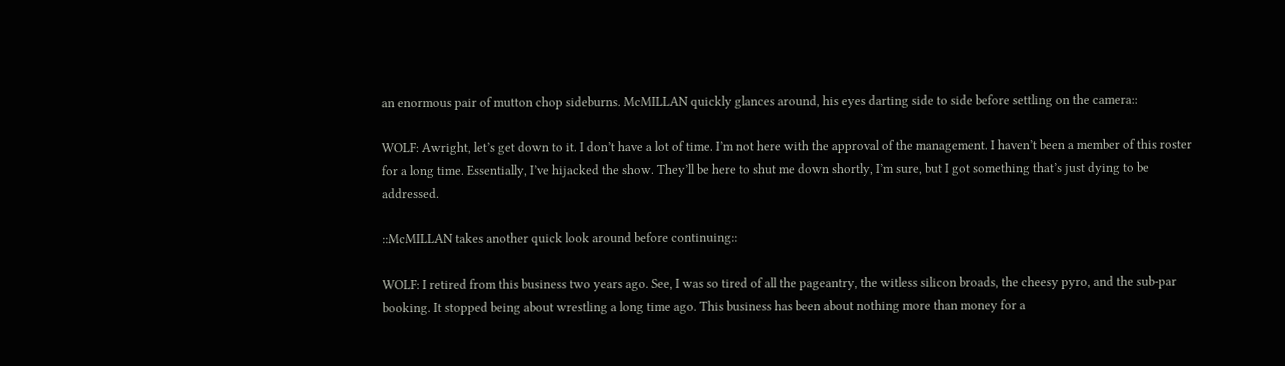an enormous pair of mutton chop sideburns. McMILLAN quickly glances around, his eyes darting side to side before settling on the camera::

WOLF: Awright, let’s get down to it. I don’t have a lot of time. I’m not here with the approval of the management. I haven’t been a member of this roster for a long time. Essentially, I’ve hijacked the show. They’ll be here to shut me down shortly, I’m sure, but I got something that’s just dying to be addressed.

::McMILLAN takes another quick look around before continuing::

WOLF: I retired from this business two years ago. See, I was so tired of all the pageantry, the witless silicon broads, the cheesy pyro, and the sub-par booking. It stopped being about wrestling a long time ago. This business has been about nothing more than money for a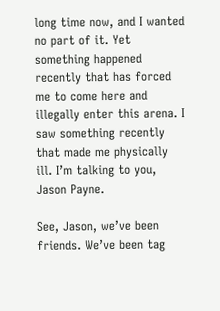long time now, and I wanted no part of it. Yet something happened recently that has forced me to come here and illegally enter this arena. I saw something recently that made me physically ill. I’m talking to you, Jason Payne.

See, Jason, we’ve been friends. We’ve been tag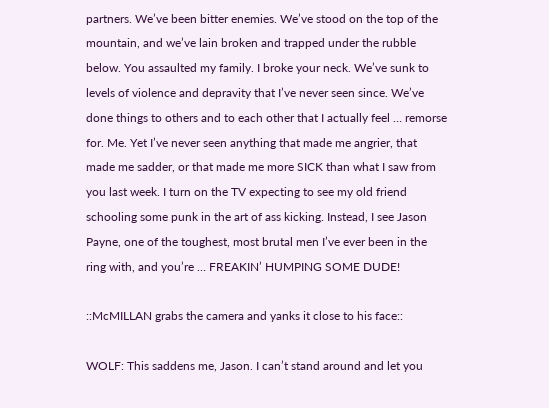partners. We’ve been bitter enemies. We’ve stood on the top of the mountain, and we’ve lain broken and trapped under the rubble below. You assaulted my family. I broke your neck. We’ve sunk to levels of violence and depravity that I’ve never seen since. We’ve done things to others and to each other that I actually feel … remorse for. Me. Yet I’ve never seen anything that made me angrier, that made me sadder, or that made me more SICK than what I saw from you last week. I turn on the TV expecting to see my old friend schooling some punk in the art of ass kicking. Instead, I see Jason Payne, one of the toughest, most brutal men I’ve ever been in the ring with, and you’re … FREAKIN’ HUMPING SOME DUDE!

::McMILLAN grabs the camera and yanks it close to his face::

WOLF: This saddens me, Jason. I can’t stand around and let you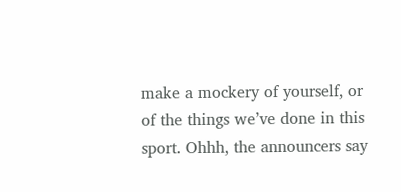make a mockery of yourself, or of the things we’ve done in this sport. Ohhh, the announcers say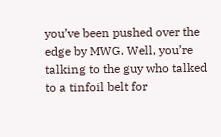you’ve been pushed over the edge by MWG. Well, you’re talking to the guy who talked to a tinfoil belt for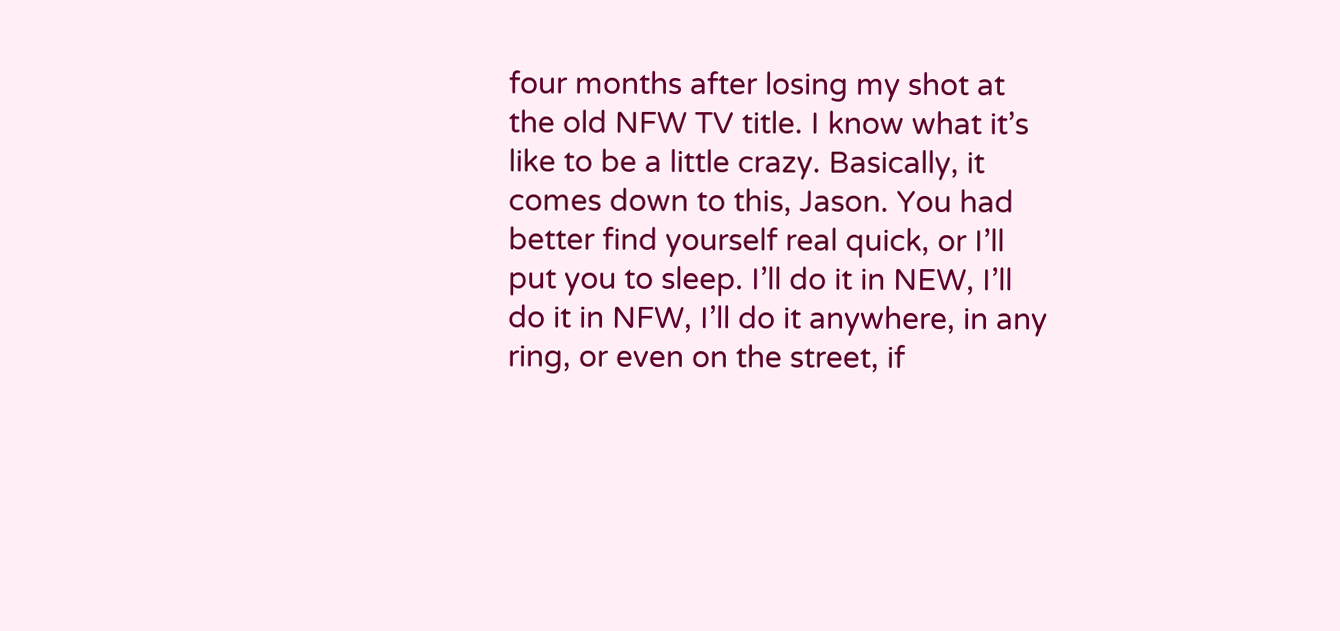four months after losing my shot at the old NFW TV title. I know what it’s like to be a little crazy. Basically, it comes down to this, Jason. You had better find yourself real quick, or I’ll put you to sleep. I’ll do it in NEW, I’ll do it in NFW, I’ll do it anywhere, in any ring, or even on the street, if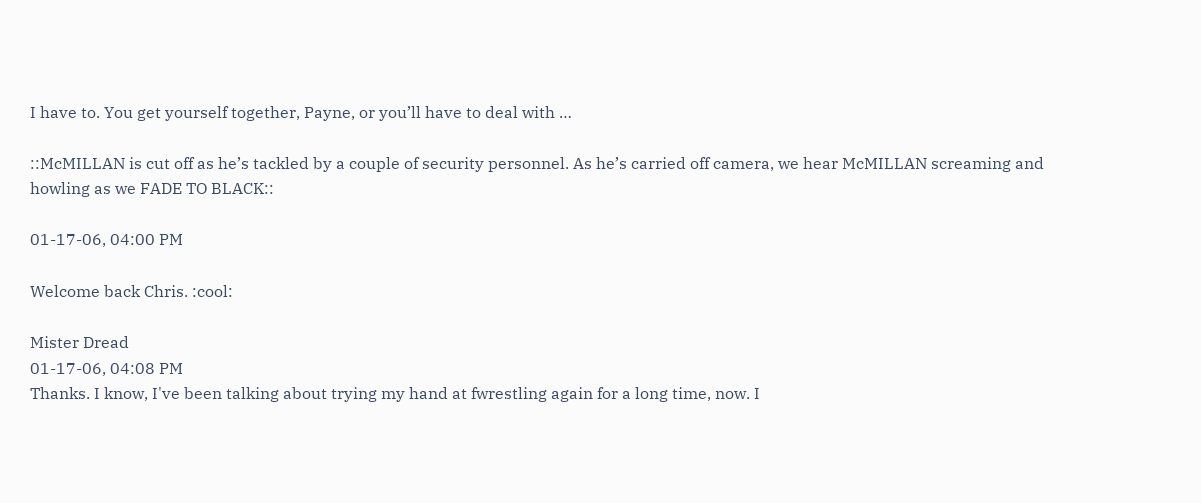I have to. You get yourself together, Payne, or you’ll have to deal with …

::McMILLAN is cut off as he’s tackled by a couple of security personnel. As he’s carried off camera, we hear McMILLAN screaming and howling as we FADE TO BLACK::

01-17-06, 04:00 PM

Welcome back Chris. :cool:

Mister Dread
01-17-06, 04:08 PM
Thanks. I know, I've been talking about trying my hand at fwrestling again for a long time, now. I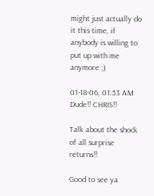might just actually do it this time, if anybody is willing to put up with me anymore ;)

01-18-06, 01:53 AM
Dude!! CHRIS!!

Talk about the shock of all surprise returns!!

Good to see ya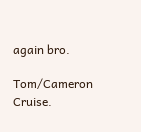again bro.

Tom/Cameron Cruise.